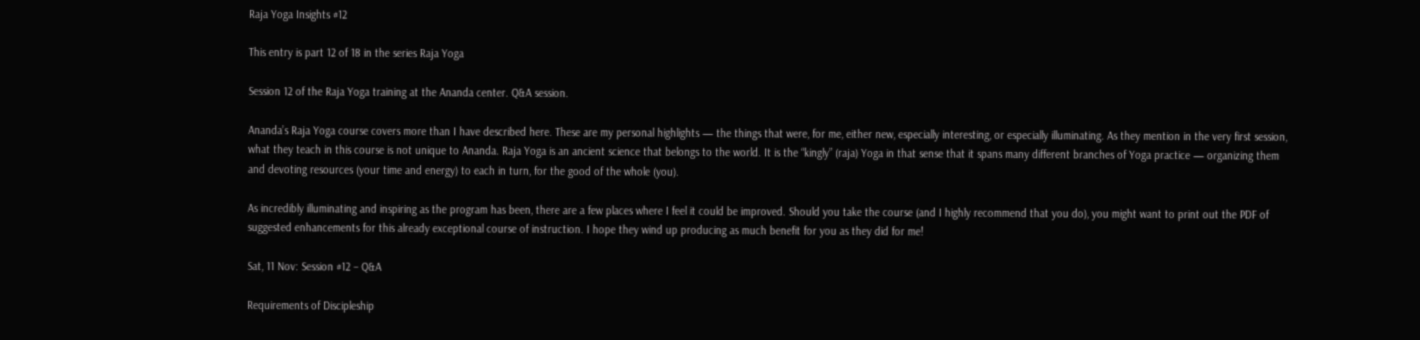Raja Yoga Insights #12

This entry is part 12 of 18 in the series Raja Yoga

Session 12 of the Raja Yoga training at the Ananda center. Q&A session.

Ananda’s Raja Yoga course covers more than I have described here. These are my personal highlights — the things that were, for me, either new, especially interesting, or especially illuminating. As they mention in the very first session, what they teach in this course is not unique to Ananda. Raja Yoga is an ancient science that belongs to the world. It is the “kingly” (raja) Yoga in that sense that it spans many different branches of Yoga practice — organizing them and devoting resources (your time and energy) to each in turn, for the good of the whole (you).

As incredibly illuminating and inspiring as the program has been, there are a few places where I feel it could be improved. Should you take the course (and I highly recommend that you do), you might want to print out the PDF of suggested enhancements for this already exceptional course of instruction. I hope they wind up producing as much benefit for you as they did for me!

Sat, 11 Nov: Session #12 – Q&A

Requirements of Discipleship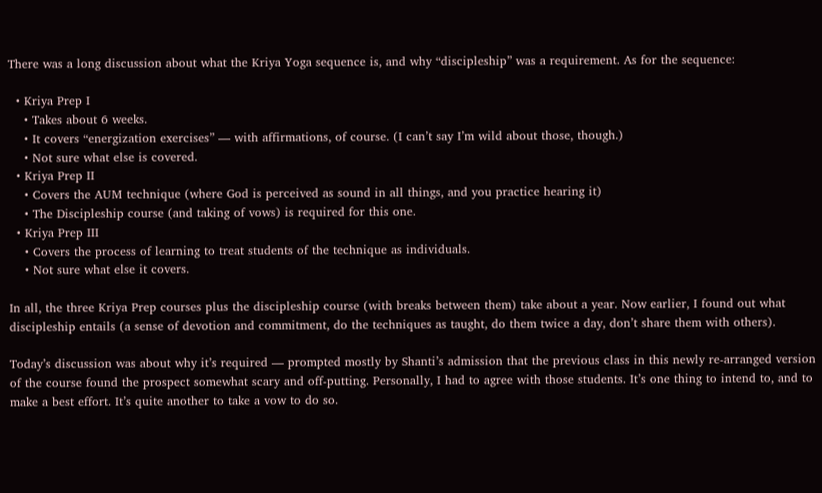There was a long discussion about what the Kriya Yoga sequence is, and why “discipleship” was a requirement. As for the sequence:

  • Kriya Prep I
    • Takes about 6 weeks.
    • It covers “energization exercises” — with affirmations, of course. (I can’t say I’m wild about those, though.)
    • Not sure what else is covered.
  • Kriya Prep II
    • Covers the AUM technique (where God is perceived as sound in all things, and you practice hearing it)
    • The Discipleship course (and taking of vows) is required for this one.
  • Kriya Prep III
    • Covers the process of learning to treat students of the technique as individuals.
    • Not sure what else it covers.

In all, the three Kriya Prep courses plus the discipleship course (with breaks between them) take about a year. Now earlier, I found out what discipleship entails (a sense of devotion and commitment, do the techniques as taught, do them twice a day, don’t share them with others).

Today’s discussion was about why it’s required — prompted mostly by Shanti’s admission that the previous class in this newly re-arranged version of the course found the prospect somewhat scary and off-putting. Personally, I had to agree with those students. It’s one thing to intend to, and to make a best effort. It’s quite another to take a vow to do so.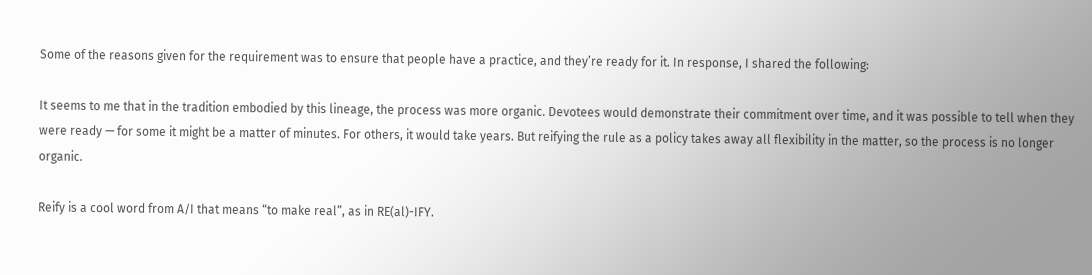Some of the reasons given for the requirement was to ensure that people have a practice, and they’re ready for it. In response, I shared the following:

It seems to me that in the tradition embodied by this lineage, the process was more organic. Devotees would demonstrate their commitment over time, and it was possible to tell when they were ready — for some it might be a matter of minutes. For others, it would take years. But reifying the rule as a policy takes away all flexibility in the matter, so the process is no longer organic.

Reify is a cool word from A/I that means “to make real”, as in RE(al)-IFY.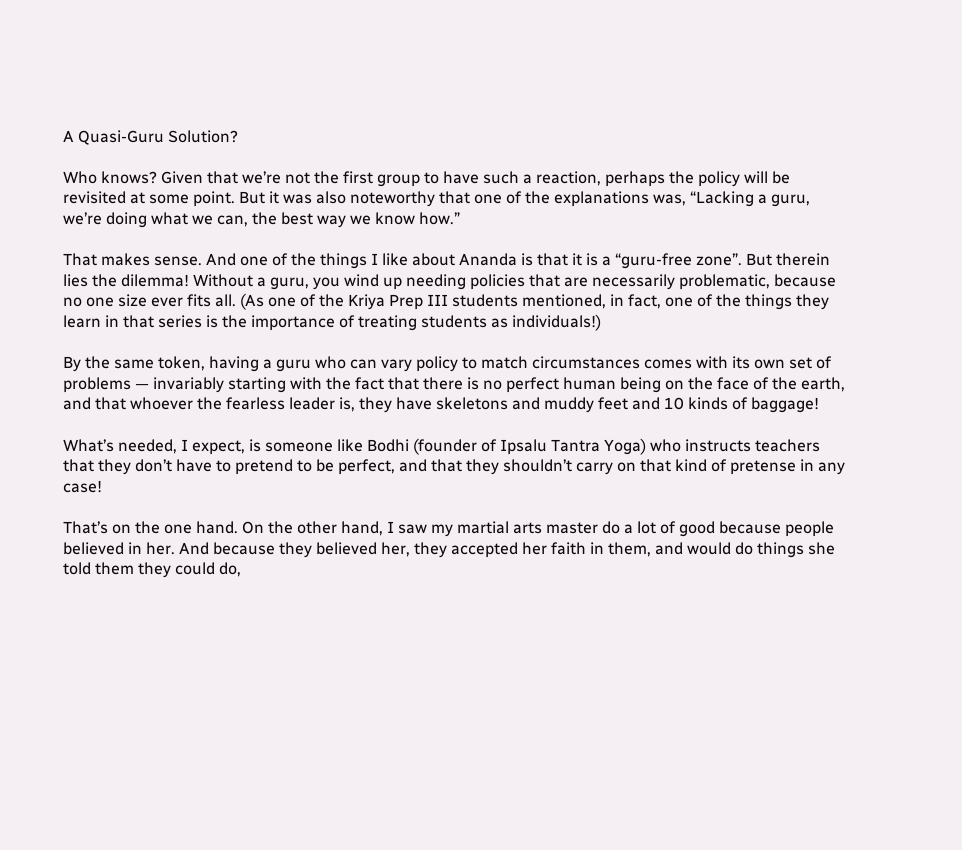A Quasi-Guru Solution?

Who knows? Given that we’re not the first group to have such a reaction, perhaps the policy will be revisited at some point. But it was also noteworthy that one of the explanations was, “Lacking a guru, we’re doing what we can, the best way we know how.”

That makes sense. And one of the things I like about Ananda is that it is a “guru-free zone”. But therein lies the dilemma! Without a guru, you wind up needing policies that are necessarily problematic, because no one size ever fits all. (As one of the Kriya Prep III students mentioned, in fact, one of the things they learn in that series is the importance of treating students as individuals!)

By the same token, having a guru who can vary policy to match circumstances comes with its own set of problems — invariably starting with the fact that there is no perfect human being on the face of the earth, and that whoever the fearless leader is, they have skeletons and muddy feet and 10 kinds of baggage!

What’s needed, I expect, is someone like Bodhi (founder of Ipsalu Tantra Yoga) who instructs teachers that they don’t have to pretend to be perfect, and that they shouldn’t carry on that kind of pretense in any case!

That’s on the one hand. On the other hand, I saw my martial arts master do a lot of good because people believed in her. And because they believed her, they accepted her faith in them, and would do things she told them they could do,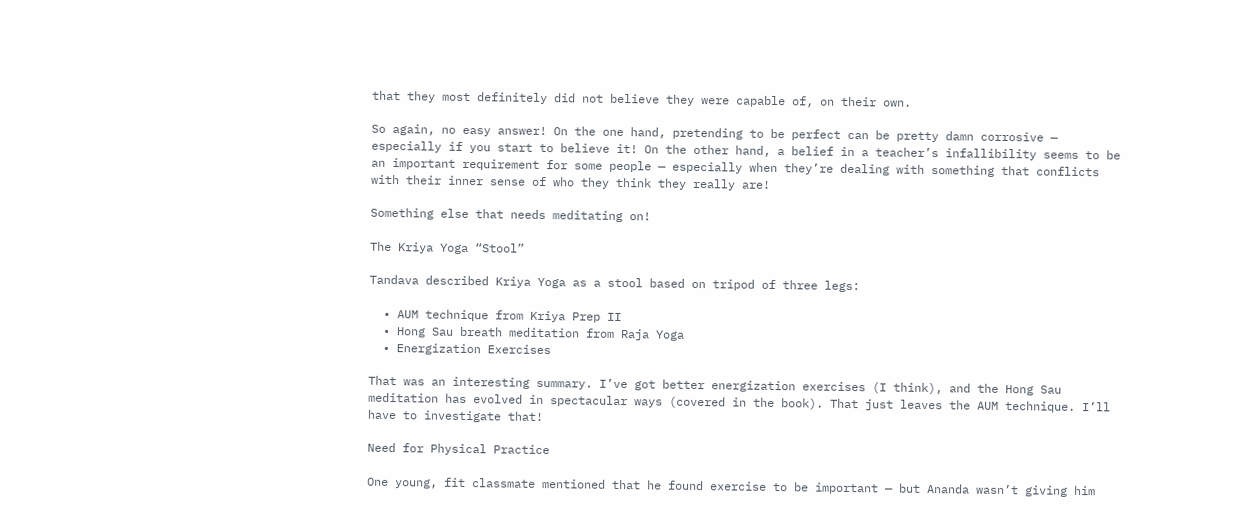that they most definitely did not believe they were capable of, on their own.

So again, no easy answer! On the one hand, pretending to be perfect can be pretty damn corrosive — especially if you start to believe it! On the other hand, a belief in a teacher’s infallibility seems to be an important requirement for some people — especially when they’re dealing with something that conflicts with their inner sense of who they think they really are!

Something else that needs meditating on!

The Kriya Yoga “Stool”

Tandava described Kriya Yoga as a stool based on tripod of three legs:

  • AUM technique from Kriya Prep II
  • Hong Sau breath meditation from Raja Yoga
  • Energization Exercises

That was an interesting summary. I’ve got better energization exercises (I think), and the Hong Sau meditation has evolved in spectacular ways (covered in the book). That just leaves the AUM technique. I’ll have to investigate that!

Need for Physical Practice

One young, fit classmate mentioned that he found exercise to be important — but Ananda wasn’t giving him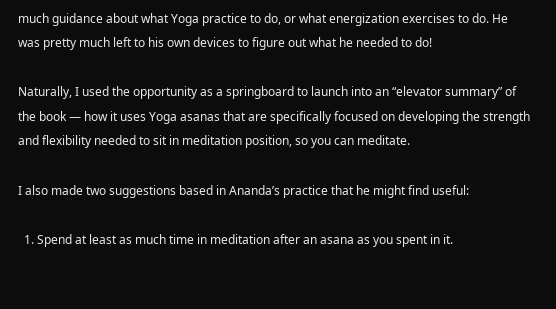much guidance about what Yoga practice to do, or what energization exercises to do. He was pretty much left to his own devices to figure out what he needed to do!

Naturally, I used the opportunity as a springboard to launch into an “elevator summary” of the book — how it uses Yoga asanas that are specifically focused on developing the strength and flexibility needed to sit in meditation position, so you can meditate.

I also made two suggestions based in Ananda’s practice that he might find useful:

  1. Spend at least as much time in meditation after an asana as you spent in it.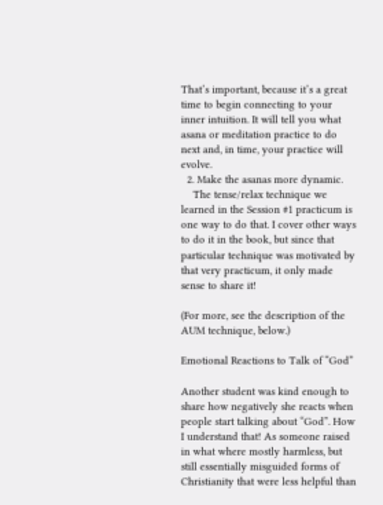That’s important, because it’s a great time to begin connecting to your inner intuition. It will tell you what asana or meditation practice to do next and, in time, your practice will evolve.
  2. Make the asanas more dynamic.
    The tense/relax technique we learned in the Session #1 practicum is one way to do that. I cover other ways to do it in the book, but since that particular technique was motivated by that very practicum, it only made sense to share it!

(For more, see the description of the AUM technique, below.)

Emotional Reactions to Talk of “God”

Another student was kind enough to share how negatively she reacts when people start talking about “God”. How I understand that! As someone raised in what where mostly harmless, but still essentially misguided forms of Christianity that were less helpful than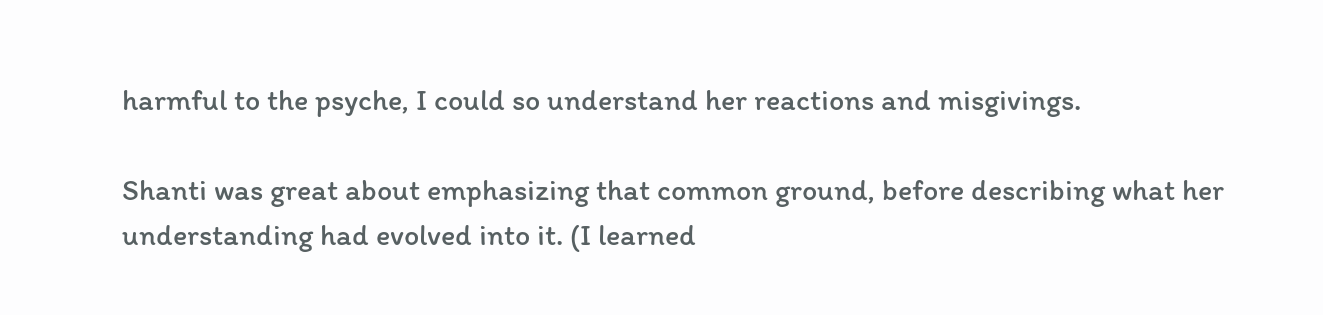harmful to the psyche, I could so understand her reactions and misgivings.

Shanti was great about emphasizing that common ground, before describing what her understanding had evolved into it. (I learned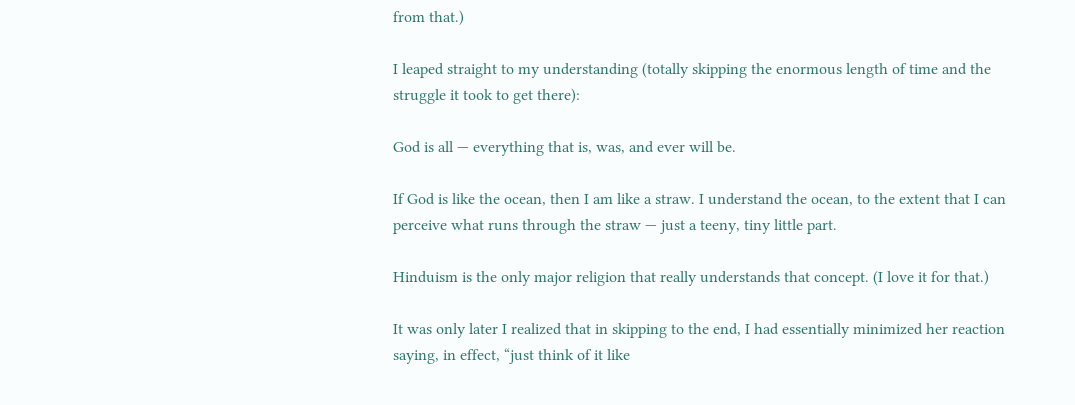from that.)

I leaped straight to my understanding (totally skipping the enormous length of time and the struggle it took to get there):

God is all — everything that is, was, and ever will be.

If God is like the ocean, then I am like a straw. I understand the ocean, to the extent that I can perceive what runs through the straw — just a teeny, tiny little part.

Hinduism is the only major religion that really understands that concept. (I love it for that.)

It was only later I realized that in skipping to the end, I had essentially minimized her reaction saying, in effect, “just think of it like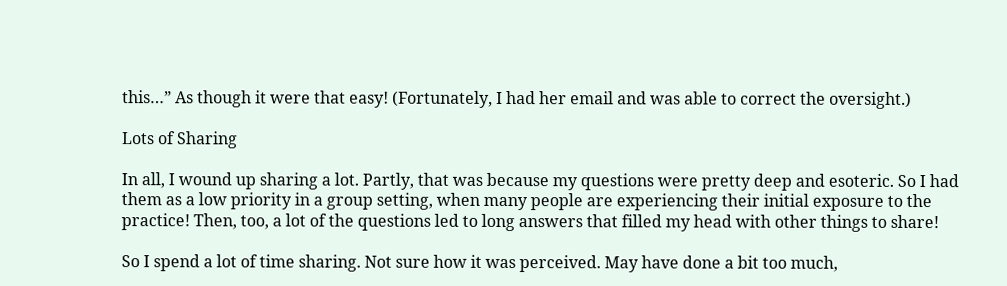this…” As though it were that easy! (Fortunately, I had her email and was able to correct the oversight.)

Lots of Sharing

In all, I wound up sharing a lot. Partly, that was because my questions were pretty deep and esoteric. So I had them as a low priority in a group setting, when many people are experiencing their initial exposure to the practice! Then, too, a lot of the questions led to long answers that filled my head with other things to share!

So I spend a lot of time sharing. Not sure how it was perceived. May have done a bit too much,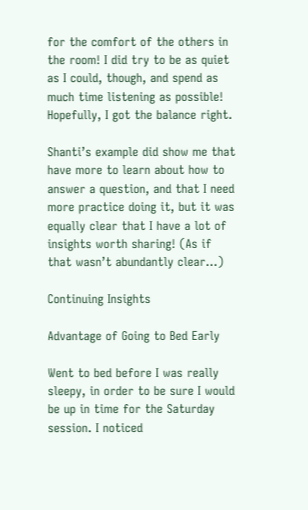for the comfort of the others in the room! I did try to be as quiet as I could, though, and spend as much time listening as possible! Hopefully, I got the balance right.

Shanti’s example did show me that have more to learn about how to answer a question, and that I need more practice doing it, but it was equally clear that I have a lot of insights worth sharing! (As if that wasn’t abundantly clear…)

Continuing Insights

Advantage of Going to Bed Early

Went to bed before I was really sleepy, in order to be sure I would be up in time for the Saturday session. I noticed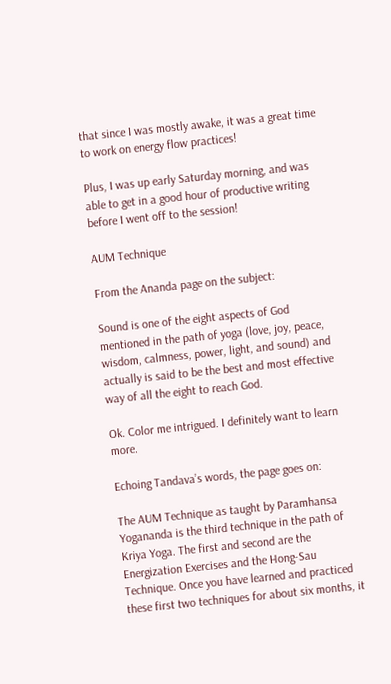that since I was mostly awake, it was a great time to work on energy flow practices!

Plus, I was up early Saturday morning, and was able to get in a good hour of productive writing before I went off to the session!

AUM Technique

From the Ananda page on the subject:

Sound is one of the eight aspects of God mentioned in the path of yoga (love, joy, peace, wisdom, calmness, power, light, and sound) and actually is said to be the best and most effective way of all the eight to reach God.

Ok. Color me intrigued. I definitely want to learn more.

Echoing Tandava’s words, the page goes on:

The AUM Technique as taught by Paramhansa Yogananda is the third technique in the path of Kriya Yoga. The first and second are the Energization Exercises and the Hong-Sau Technique. Once you have learned and practiced these first two techniques for about six months, it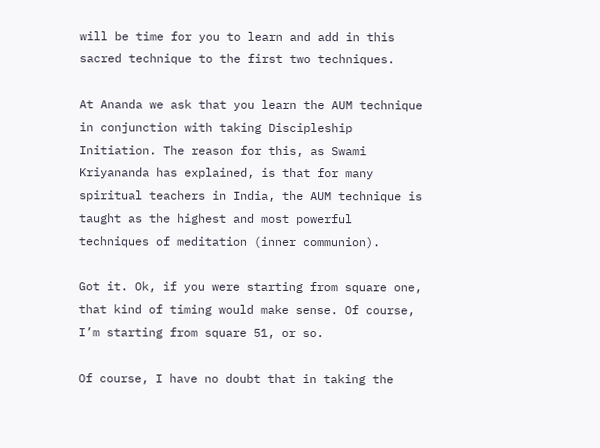will be time for you to learn and add in this sacred technique to the first two techniques.

At Ananda we ask that you learn the AUM technique in conjunction with taking Discipleship Initiation. The reason for this, as Swami Kriyananda has explained, is that for many spiritual teachers in India, the AUM technique is taught as the highest and most powerful techniques of meditation (inner communion).

Got it. Ok, if you were starting from square one, that kind of timing would make sense. Of course, I’m starting from square 51, or so.

Of course, I have no doubt that in taking the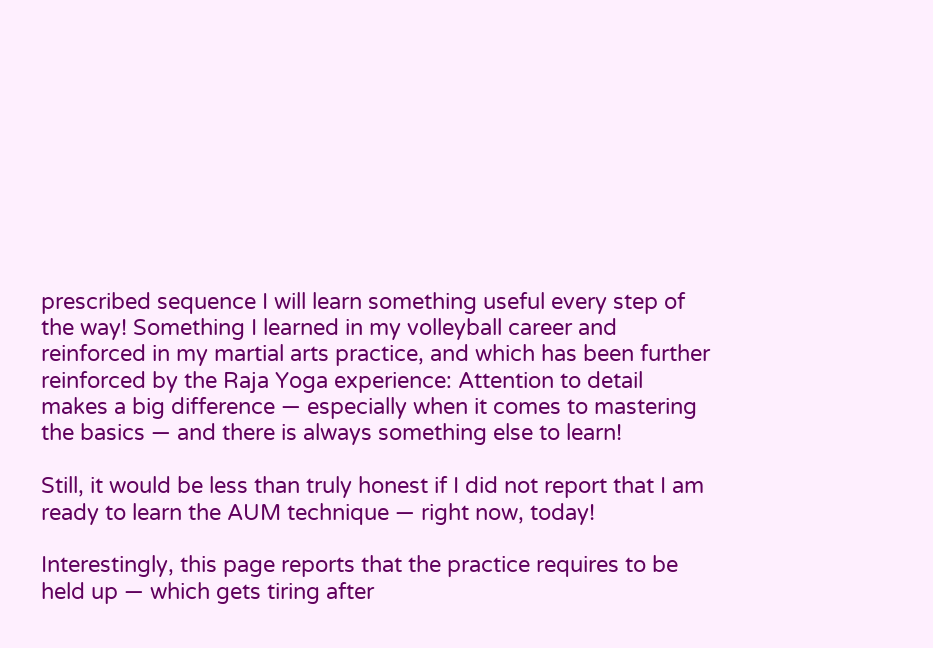prescribed sequence I will learn something useful every step of the way! Something I learned in my volleyball career and reinforced in my martial arts practice, and which has been further reinforced by the Raja Yoga experience: Attention to detail makes a big difference — especially when it comes to mastering the basics — and there is always something else to learn!

Still, it would be less than truly honest if I did not report that I am ready to learn the AUM technique — right now, today!

Interestingly, this page reports that the practice requires to be held up — which gets tiring after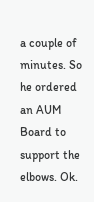a couple of minutes. So he ordered an AUM Board to support the elbows. Ok.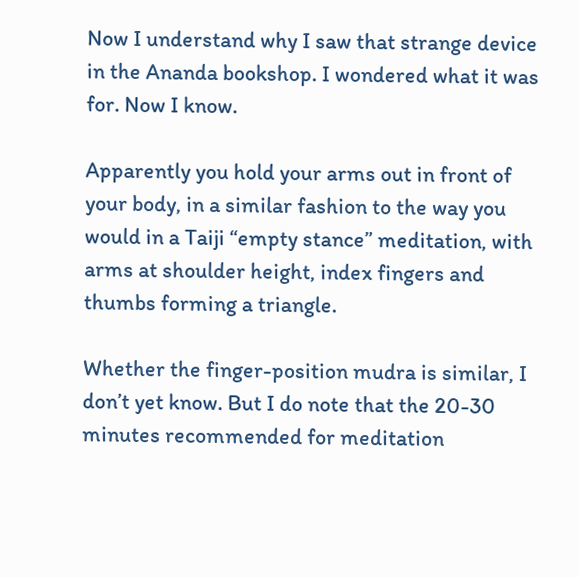Now I understand why I saw that strange device in the Ananda bookshop. I wondered what it was for. Now I know.

Apparently you hold your arms out in front of your body, in a similar fashion to the way you would in a Taiji “empty stance” meditation, with arms at shoulder height, index fingers and thumbs forming a triangle.

Whether the finger-position mudra is similar, I don’t yet know. But I do note that the 20-30 minutes recommended for meditation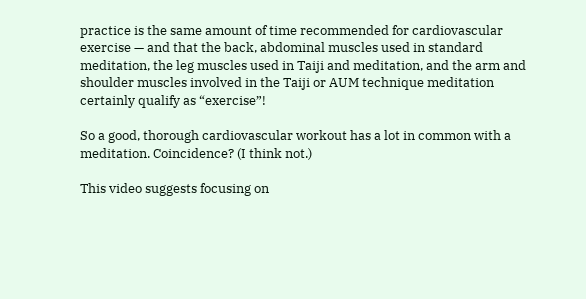practice is the same amount of time recommended for cardiovascular exercise — and that the back, abdominal muscles used in standard meditation, the leg muscles used in Taiji and meditation, and the arm and shoulder muscles involved in the Taiji or AUM technique meditation certainly qualify as “exercise”!

So a good, thorough cardiovascular workout has a lot in common with a meditation. Coincidence? (I think not.)

This video suggests focusing on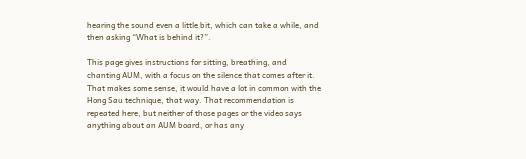hearing the sound even a little bit, which can take a while, and then asking “What is behind it?”.

This page gives instructions for sitting, breathing, and chanting AUM, with a focus on the silence that comes after it. That makes some sense, it would have a lot in common with the Hong Sau technique, that way. That recommendation is repeated here, but neither of those pages or the video says anything about an AUM board, or has any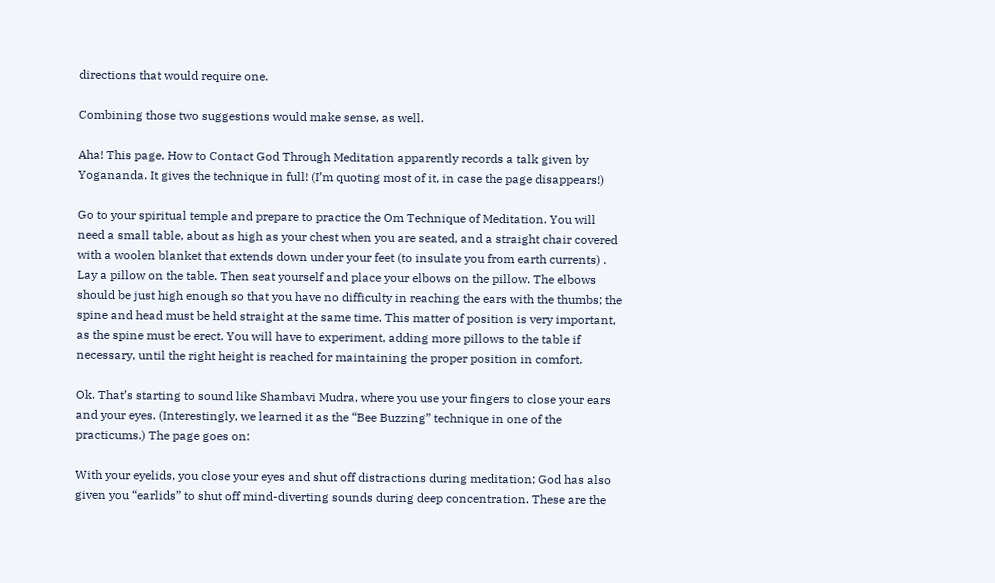directions that would require one.

Combining those two suggestions would make sense, as well.

Aha! This page, How to Contact God Through Meditation apparently records a talk given by Yogananda. It gives the technique in full! (I’m quoting most of it, in case the page disappears!)

Go to your spiritual temple and prepare to practice the Om Technique of Meditation. You will need a small table, about as high as your chest when you are seated, and a straight chair covered with a woolen blanket that extends down under your feet (to insulate you from earth currents) . Lay a pillow on the table. Then seat yourself and place your elbows on the pillow. The elbows should be just high enough so that you have no difficulty in reaching the ears with the thumbs; the spine and head must be held straight at the same time. This matter of position is very important, as the spine must be erect. You will have to experiment, adding more pillows to the table if necessary, until the right height is reached for maintaining the proper position in comfort.

Ok. That’s starting to sound like Shambavi Mudra, where you use your fingers to close your ears and your eyes. (Interestingly, we learned it as the “Bee Buzzing” technique in one of the practicums.) The page goes on:

With your eyelids, you close your eyes and shut off distractions during meditation; God has also given you “earlids” to shut off mind-diverting sounds during deep concentration. These are the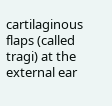cartilaginous flaps (called tragi) at the external ear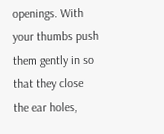openings. With your thumbs push them gently in so that they close the ear holes,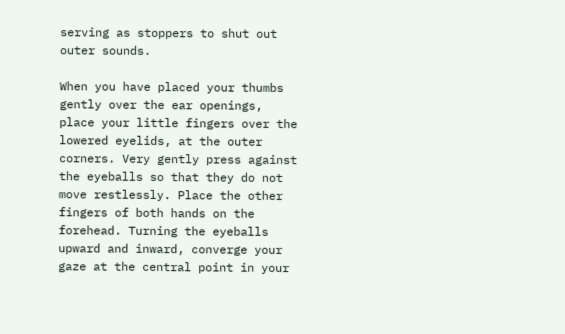serving as stoppers to shut out outer sounds.

When you have placed your thumbs gently over the ear openings, place your little fingers over the lowered eyelids, at the outer corners. Very gently press against the eyeballs so that they do not move restlessly. Place the other fingers of both hands on the forehead. Turning the eyeballs upward and inward, converge your gaze at the central point in your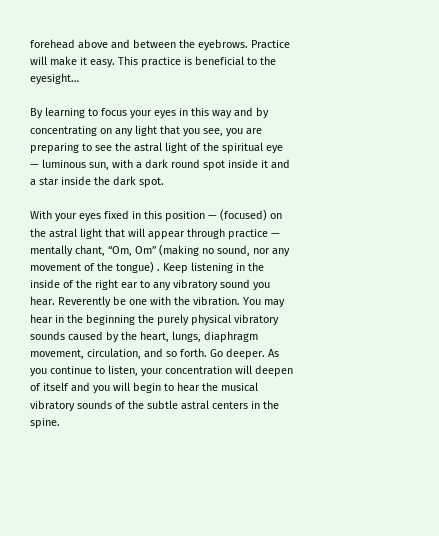forehead above and between the eyebrows. Practice will make it easy. This practice is beneficial to the eyesight…

By learning to focus your eyes in this way and by concentrating on any light that you see, you are preparing to see the astral light of the spiritual eye — luminous sun, with a dark round spot inside it and a star inside the dark spot.

With your eyes fixed in this position — (focused) on the astral light that will appear through practice — mentally chant, “Om, Om” (making no sound, nor any movement of the tongue) . Keep listening in the inside of the right ear to any vibratory sound you hear. Reverently be one with the vibration. You may hear in the beginning the purely physical vibratory sounds caused by the heart, lungs, diaphragm movement, circulation, and so forth. Go deeper. As you continue to listen, your concentration will deepen of itself and you will begin to hear the musical vibratory sounds of the subtle astral centers in the spine.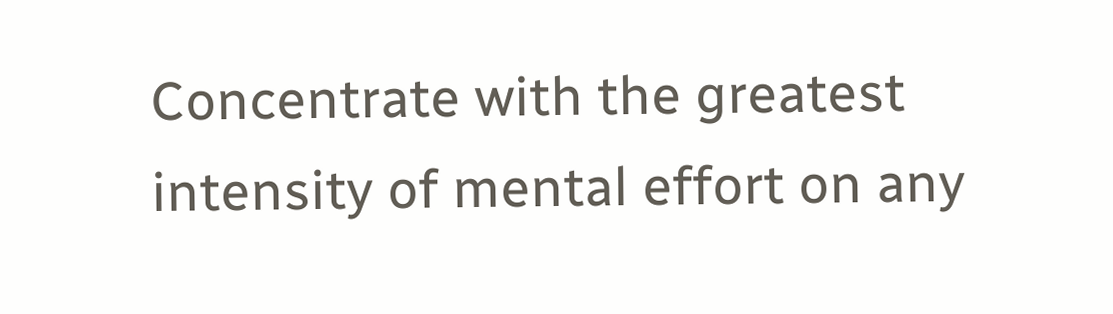Concentrate with the greatest intensity of mental effort on any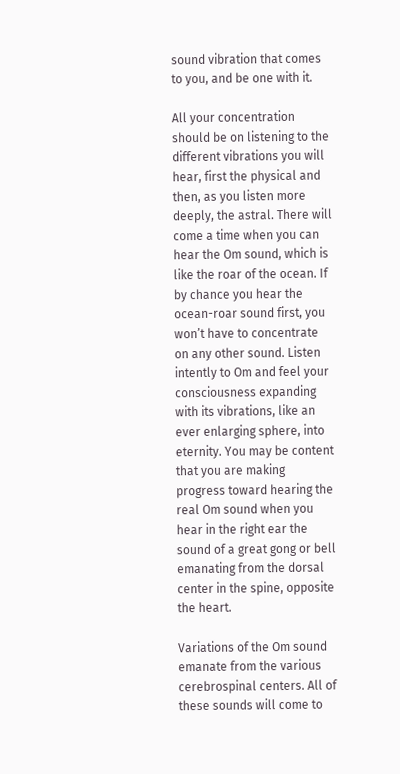sound vibration that comes to you, and be one with it.

All your concentration should be on listening to the different vibrations you will hear, first the physical and then, as you listen more deeply, the astral. There will come a time when you can hear the Om sound, which is like the roar of the ocean. If by chance you hear the ocean-roar sound first, you won’t have to concentrate on any other sound. Listen intently to Om and feel your consciousness expanding with its vibrations, like an ever enlarging sphere, into eternity. You may be content that you are making progress toward hearing the real Om sound when you hear in the right ear the sound of a great gong or bell emanating from the dorsal center in the spine, opposite the heart.

Variations of the Om sound emanate from the various cerebrospinal centers. All of these sounds will come to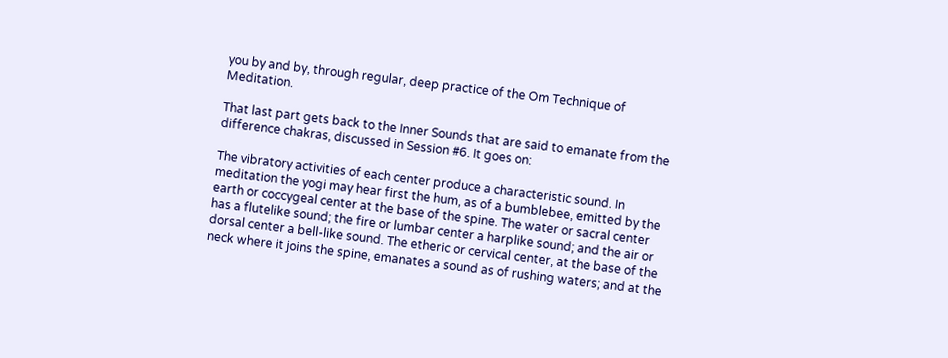you by and by, through regular, deep practice of the Om Technique of Meditation.

That last part gets back to the Inner Sounds that are said to emanate from the difference chakras, discussed in Session #6. It goes on:

The vibratory activities of each center produce a characteristic sound. In meditation the yogi may hear first the hum, as of a bumblebee, emitted by the earth or coccygeal center at the base of the spine. The water or sacral center has a flutelike sound; the fire or lumbar center a harplike sound; and the air or dorsal center a bell-like sound. The etheric or cervical center, at the base of the neck where it joins the spine, emanates a sound as of rushing waters; and at the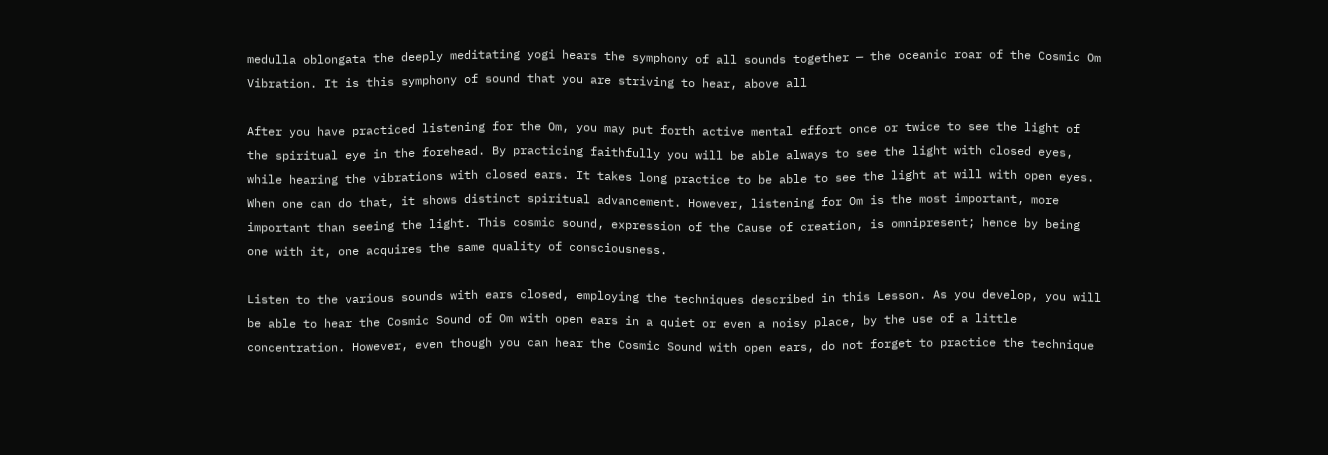medulla oblongata the deeply meditating yogi hears the symphony of all sounds together — the oceanic roar of the Cosmic Om Vibration. It is this symphony of sound that you are striving to hear, above all

After you have practiced listening for the Om, you may put forth active mental effort once or twice to see the light of the spiritual eye in the forehead. By practicing faithfully you will be able always to see the light with closed eyes, while hearing the vibrations with closed ears. It takes long practice to be able to see the light at will with open eyes. When one can do that, it shows distinct spiritual advancement. However, listening for Om is the most important, more important than seeing the light. This cosmic sound, expression of the Cause of creation, is omnipresent; hence by being one with it, one acquires the same quality of consciousness.

Listen to the various sounds with ears closed, employing the techniques described in this Lesson. As you develop, you will be able to hear the Cosmic Sound of Om with open ears in a quiet or even a noisy place, by the use of a little concentration. However, even though you can hear the Cosmic Sound with open ears, do not forget to practice the technique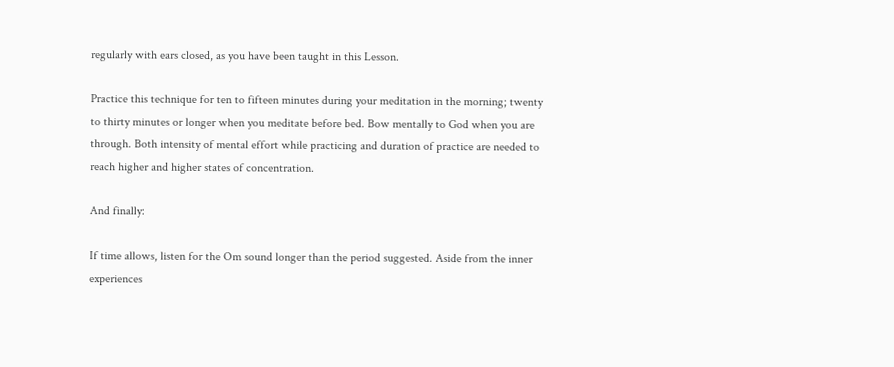regularly with ears closed, as you have been taught in this Lesson.

Practice this technique for ten to fifteen minutes during your meditation in the morning; twenty to thirty minutes or longer when you meditate before bed. Bow mentally to God when you are through. Both intensity of mental effort while practicing and duration of practice are needed to reach higher and higher states of concentration.

And finally:

If time allows, listen for the Om sound longer than the period suggested. Aside from the inner experiences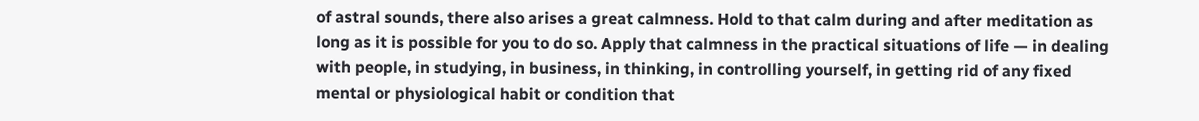of astral sounds, there also arises a great calmness. Hold to that calm during and after meditation as long as it is possible for you to do so. Apply that calmness in the practical situations of life — in dealing with people, in studying, in business, in thinking, in controlling yourself, in getting rid of any fixed mental or physiological habit or condition that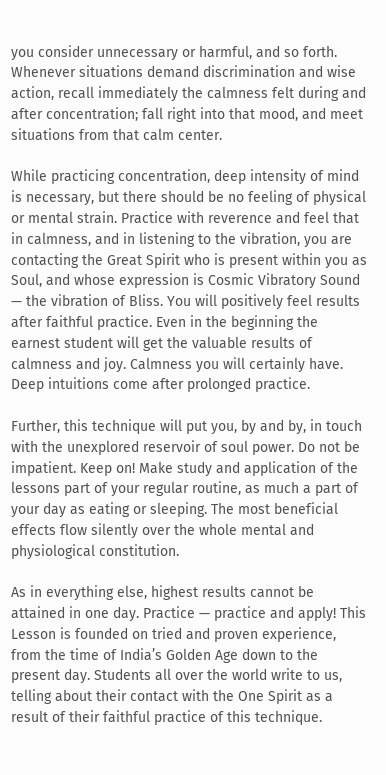you consider unnecessary or harmful, and so forth. Whenever situations demand discrimination and wise action, recall immediately the calmness felt during and after concentration; fall right into that mood, and meet situations from that calm center.

While practicing concentration, deep intensity of mind is necessary, but there should be no feeling of physical or mental strain. Practice with reverence and feel that in calmness, and in listening to the vibration, you are contacting the Great Spirit who is present within you as Soul, and whose expression is Cosmic Vibratory Sound — the vibration of Bliss. You will positively feel results after faithful practice. Even in the beginning the earnest student will get the valuable results of calmness and joy. Calmness you will certainly have. Deep intuitions come after prolonged practice.

Further, this technique will put you, by and by, in touch with the unexplored reservoir of soul power. Do not be impatient. Keep on! Make study and application of the lessons part of your regular routine, as much a part of your day as eating or sleeping. The most beneficial effects flow silently over the whole mental and physiological constitution.

As in everything else, highest results cannot be attained in one day. Practice — practice and apply! This Lesson is founded on tried and proven experience, from the time of India’s Golden Age down to the present day. Students all over the world write to us, telling about their contact with the One Spirit as a result of their faithful practice of this technique.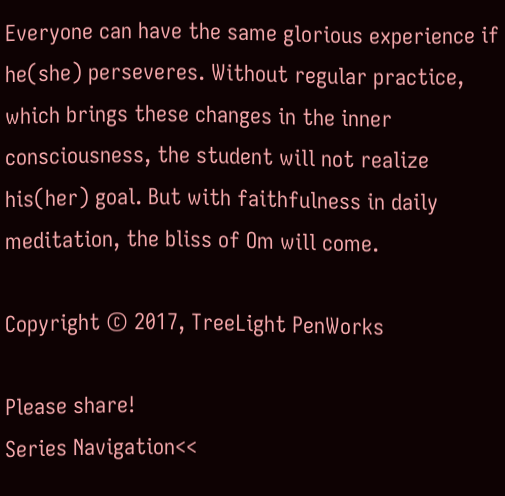Everyone can have the same glorious experience if he(she) perseveres. Without regular practice, which brings these changes in the inner consciousness, the student will not realize his(her) goal. But with faithfulness in daily meditation, the bliss of Om will come.

Copyright © 2017, TreeLight PenWorks

Please share!
Series Navigation<<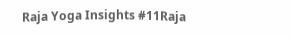Raja Yoga Insights #11Raja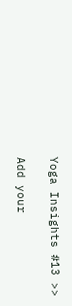Yoga Insights #13 >>

Add your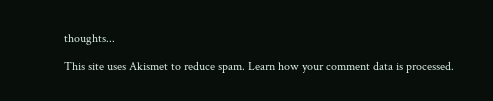thoughts...

This site uses Akismet to reduce spam. Learn how your comment data is processed.